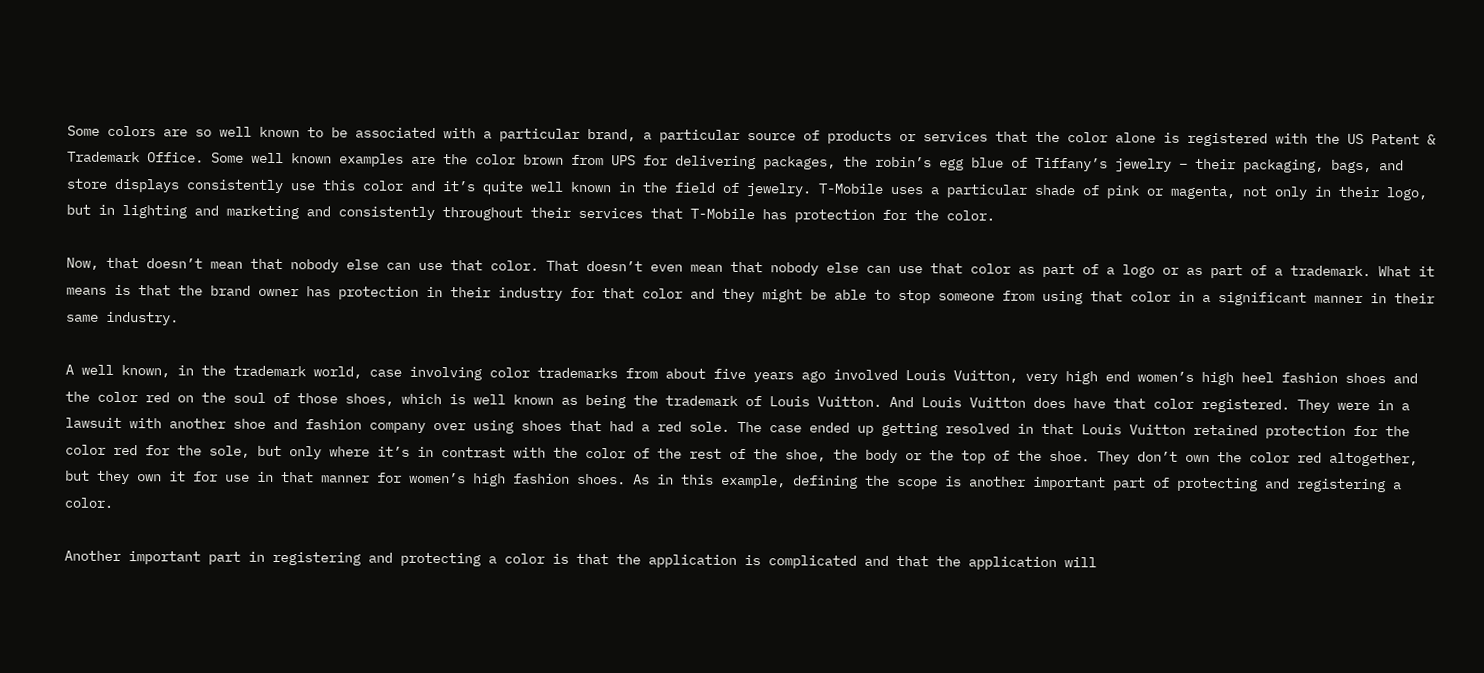Some colors are so well known to be associated with a particular brand, a particular source of products or services that the color alone is registered with the US Patent & Trademark Office. Some well known examples are the color brown from UPS for delivering packages, the robin’s egg blue of Tiffany’s jewelry – their packaging, bags, and store displays consistently use this color and it’s quite well known in the field of jewelry. T-Mobile uses a particular shade of pink or magenta, not only in their logo, but in lighting and marketing and consistently throughout their services that T-Mobile has protection for the color.

Now, that doesn’t mean that nobody else can use that color. That doesn’t even mean that nobody else can use that color as part of a logo or as part of a trademark. What it means is that the brand owner has protection in their industry for that color and they might be able to stop someone from using that color in a significant manner in their same industry.

A well known, in the trademark world, case involving color trademarks from about five years ago involved Louis Vuitton, very high end women’s high heel fashion shoes and the color red on the soul of those shoes, which is well known as being the trademark of Louis Vuitton. And Louis Vuitton does have that color registered. They were in a lawsuit with another shoe and fashion company over using shoes that had a red sole. The case ended up getting resolved in that Louis Vuitton retained protection for the color red for the sole, but only where it’s in contrast with the color of the rest of the shoe, the body or the top of the shoe. They don’t own the color red altogether, but they own it for use in that manner for women’s high fashion shoes. As in this example, defining the scope is another important part of protecting and registering a color.

Another important part in registering and protecting a color is that the application is complicated and that the application will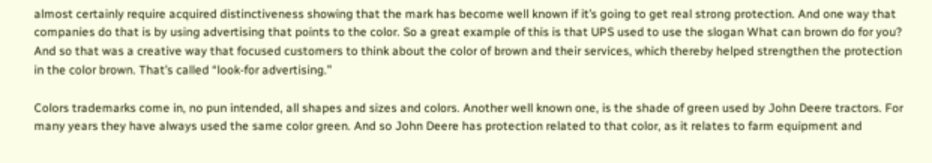almost certainly require acquired distinctiveness showing that the mark has become well known if it’s going to get real strong protection. And one way that companies do that is by using advertising that points to the color. So a great example of this is that UPS used to use the slogan What can brown do for you? And so that was a creative way that focused customers to think about the color of brown and their services, which thereby helped strengthen the protection in the color brown. That’s called “look-for advertising.”

Colors trademarks come in, no pun intended, all shapes and sizes and colors. Another well known one, is the shade of green used by John Deere tractors. For many years they have always used the same color green. And so John Deere has protection related to that color, as it relates to farm equipment and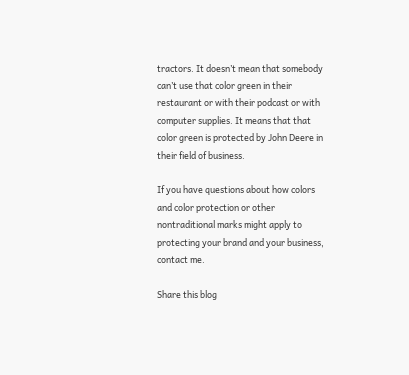tractors. It doesn’t mean that somebody can’t use that color green in their restaurant or with their podcast or with computer supplies. It means that that color green is protected by John Deere in their field of business.

If you have questions about how colors and color protection or other nontraditional marks might apply to protecting your brand and your business, contact me.

Share this blog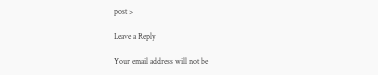post >

Leave a Reply

Your email address will not be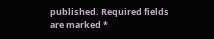published. Required fields are marked *